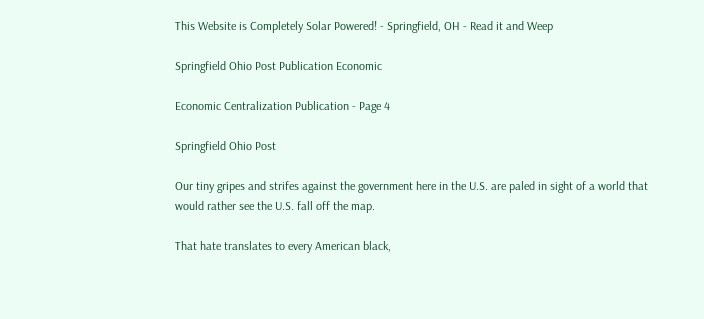This Website is Completely Solar Powered! - Springfield, OH - Read it and Weep

Springfield Ohio Post Publication Economic

Economic Centralization Publication - Page 4

Springfield Ohio Post

Our tiny gripes and strifes against the government here in the U.S. are paled in sight of a world that would rather see the U.S. fall off the map.

That hate translates to every American black,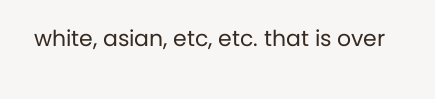white, asian, etc, etc. that is over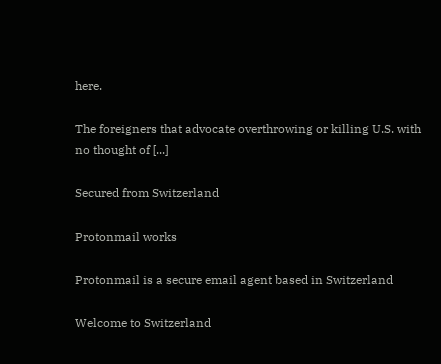here.

The foreigners that advocate overthrowing or killing U.S. with no thought of [...]

Secured from Switzerland

Protonmail works

Protonmail is a secure email agent based in Switzerland

Welcome to Switzerland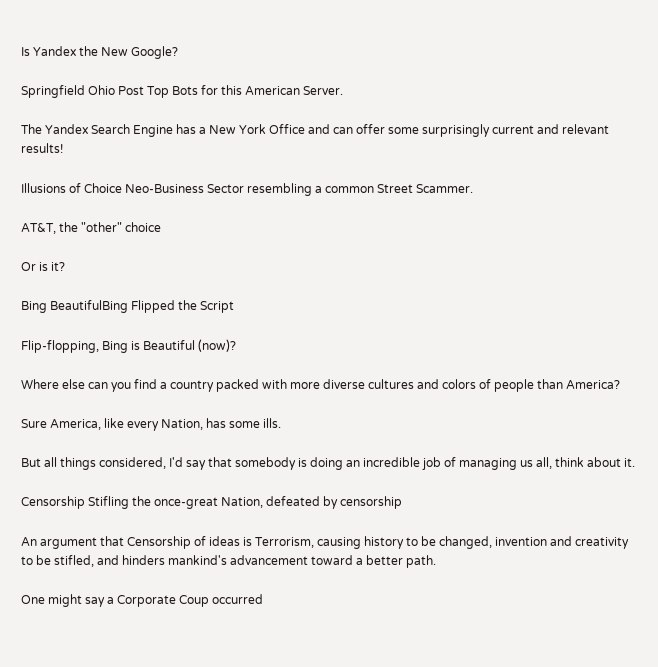Is Yandex the New Google?

Springfield Ohio Post Top Bots for this American Server.

The Yandex Search Engine has a New York Office and can offer some surprisingly current and relevant results!

Illusions of Choice Neo-Business Sector resembling a common Street Scammer.

AT&T, the "other" choice

Or is it?

Bing BeautifulBing Flipped the Script

Flip-flopping, Bing is Beautiful (now)?

Where else can you find a country packed with more diverse cultures and colors of people than America?

Sure America, like every Nation, has some ills.

But all things considered, I'd say that somebody is doing an incredible job of managing us all, think about it.

Censorship Stifling the once-great Nation, defeated by censorship

An argument that Censorship of ideas is Terrorism, causing history to be changed, invention and creativity to be stifled, and hinders mankind's advancement toward a better path.

One might say a Corporate Coup occurred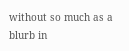without so much as a blurb in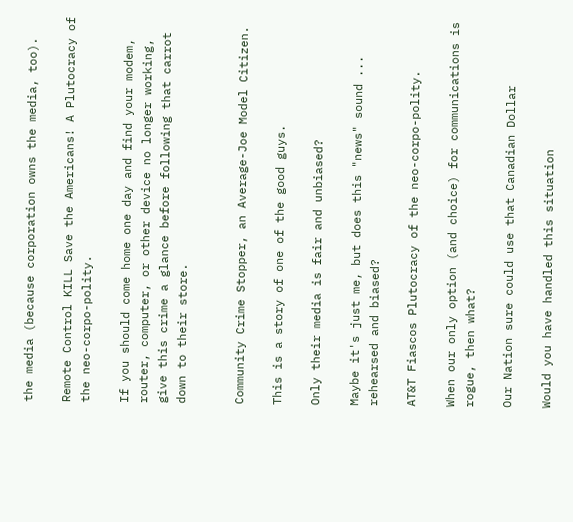the media (because corporation owns the media, too).

Remote Control KILL Save the Americans! A Plutocracy of the neo-corpo-polity.

If you should come home one day and find your modem, router, computer, or other device no longer working, give this crime a glance before following that carrot down to their store.


Community Crime Stopper, an Average-Joe Model Citizen.

This is a story of one of the good guys.

Only their media is fair and unbiased?

Maybe it's just me, but does this "news" sound ... rehearsed and biased?

AT&T Fiascos Plutocracy of the neo-corpo-polity.

When our only option (and choice) for communications is rogue, then what?

Our Nation sure could use that Canadian Dollar

Would you have handled this situation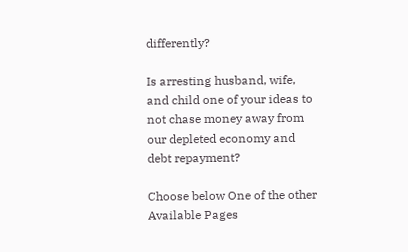differently?

Is arresting husband, wife, and child one of your ideas to not chase money away from our depleted economy and debt repayment?

Choose below One of the other Available Pages